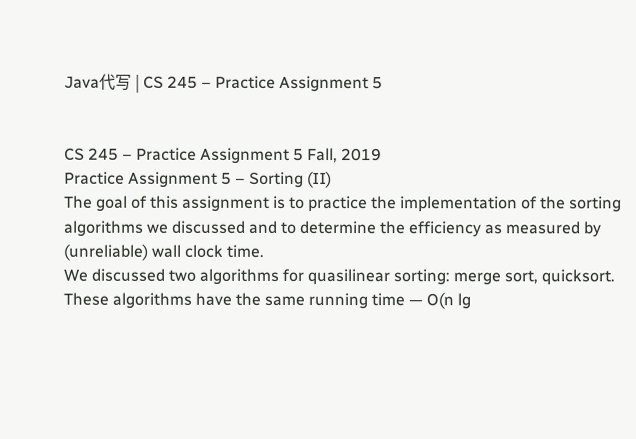Java代写 | CS 245 – Practice Assignment 5


CS 245 – Practice Assignment 5 Fall, 2019
Practice Assignment 5 – Sorting (II)
The goal of this assignment is to practice the implementation of the sorting algorithms we discussed and to determine the efficiency as measured by (unreliable) wall clock time.
We discussed two algorithms for quasilinear sorting: merge sort, quicksort. These algorithms have the same running time — O(n lg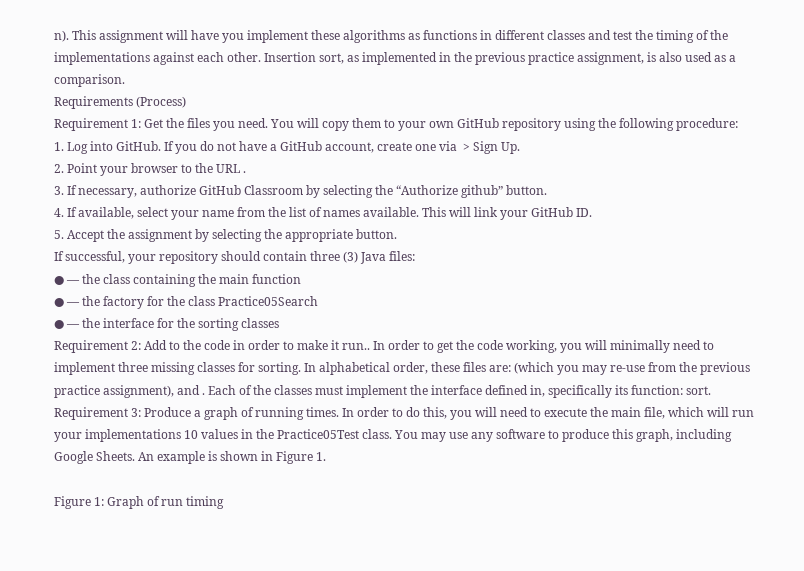n). This assignment will have you implement these algorithms as functions in different classes and test the timing of the implementations against each other. Insertion sort, as implemented in the previous practice assignment, is also used as a comparison.
Requirements (Process)
Requirement 1: Get the files you need. You will copy them to your own GitHub repository using the following procedure:
1. Log into GitHub. If you do not have a GitHub account, create one via  > Sign Up.
2. Point your browser to the URL .
3. If necessary, authorize GitHub Classroom by selecting the “Authorize github” button.
4. If available, select your name from the list of names available. This will link your GitHub ID.
5. Accept the assignment by selecting the appropriate button.
If successful, your repository should contain three (3) Java files:
● — the class containing the main function
● — the factory for the class Practice05Search
● — the interface for the sorting classes
Requirement 2: Add to the code in order to make it run.. In order to get the code working, you will minimally need to implement three missing classes for sorting. In alphabetical order, these files are: (which you may re-use from the previous practice assignment), and . Each of the classes must implement the interface defined in, specifically its function: sort.
Requirement 3: Produce a graph of running times. In order to do this, you will need to execute the main file, which will run your implementations 10 values in the Practice05Test class. You may use any software to produce this graph, including Google Sheets. An example is shown in Figure 1.

Figure 1: Graph of run timing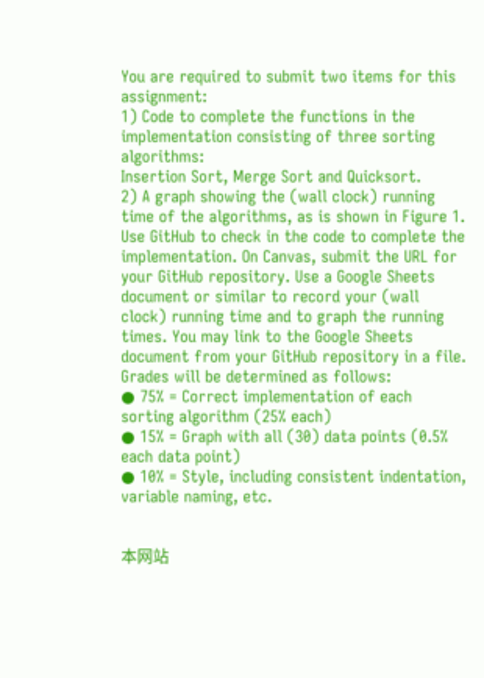You are required to submit two items for this assignment:
1) Code to complete the functions in the implementation consisting of three sorting algorithms:
Insertion Sort, Merge Sort and Quicksort.
2) A graph showing the (wall clock) running time of the algorithms, as is shown in Figure 1.
Use GitHub to check in the code to complete the implementation. On Canvas, submit the URL for your GitHub repository. Use a Google Sheets document or similar to record your (wall clock) running time and to graph the running times. You may link to the Google Sheets document from your GitHub repository in a file.
Grades will be determined as follows:
● 75% = Correct implementation of each sorting algorithm (25% each)
● 15% = Graph with all (30) data points (0.5% each data point)
● 10% = Style, including consistent indentation, variable naming, etc.


本网站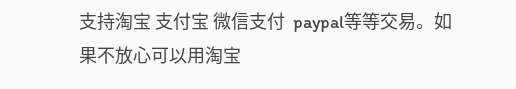支持淘宝 支付宝 微信支付  paypal等等交易。如果不放心可以用淘宝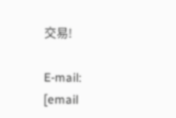交易!

E-mail: [email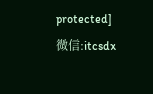protected]  微信:itcsdx